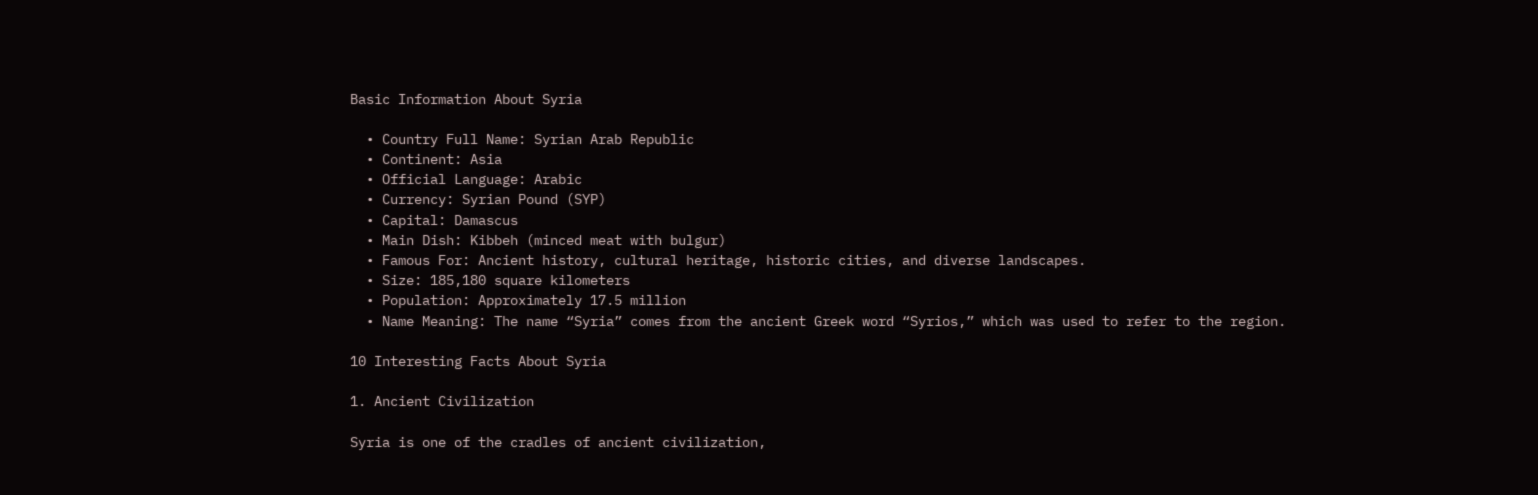Basic Information About Syria

  • Country Full Name: Syrian Arab Republic
  • Continent: Asia
  • Official Language: Arabic
  • Currency: Syrian Pound (SYP)
  • Capital: Damascus
  • Main Dish: Kibbeh (minced meat with bulgur)
  • Famous For: Ancient history, cultural heritage, historic cities, and diverse landscapes.
  • Size: 185,180 square kilometers
  • Population: Approximately 17.5 million
  • Name Meaning: The name “Syria” comes from the ancient Greek word “Syrios,” which was used to refer to the region.

10 Interesting Facts About Syria

1. Ancient Civilization

Syria is one of the cradles of ancient civilization,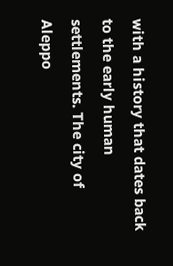with a history that dates back to the early human settlements. The city of Aleppo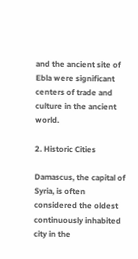and the ancient site of Ebla were significant centers of trade and culture in the ancient world.

2. Historic Cities

Damascus, the capital of Syria, is often considered the oldest continuously inhabited city in the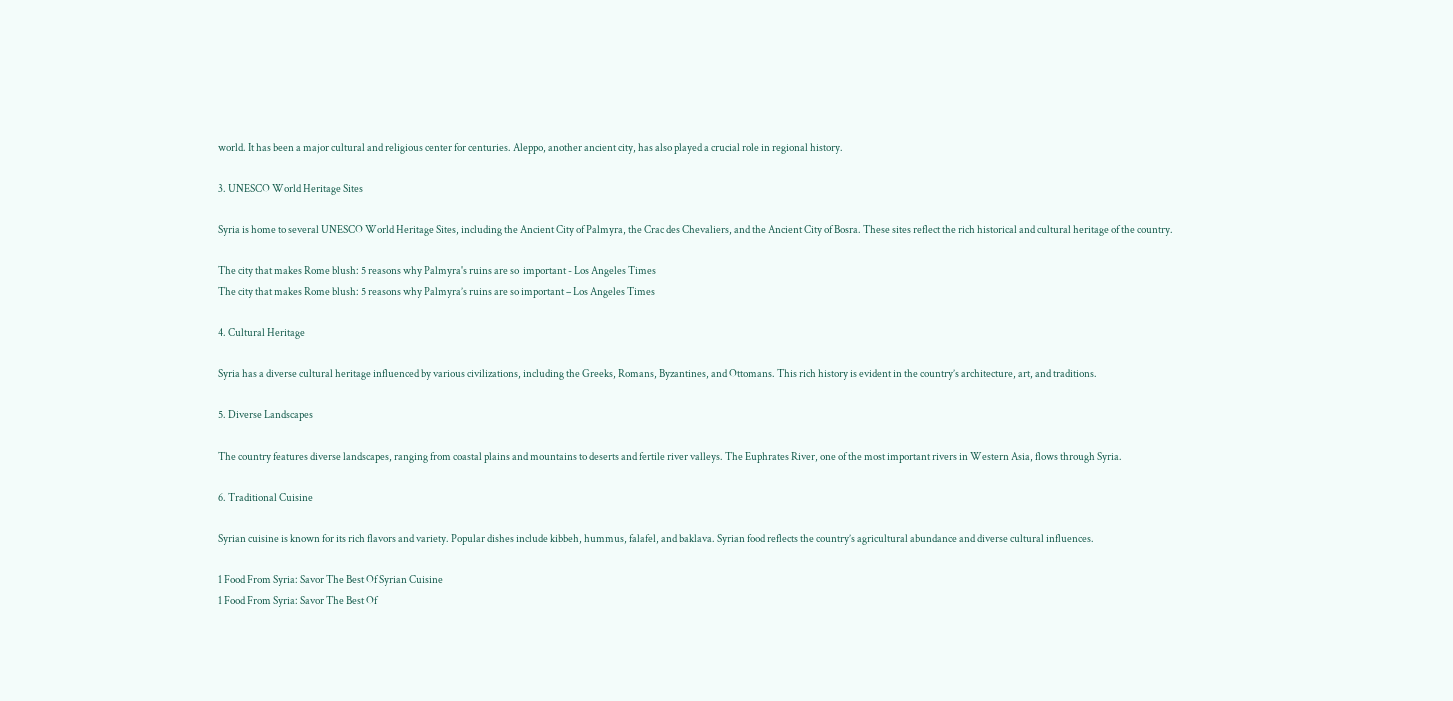world. It has been a major cultural and religious center for centuries. Aleppo, another ancient city, has also played a crucial role in regional history.

3. UNESCO World Heritage Sites

Syria is home to several UNESCO World Heritage Sites, including the Ancient City of Palmyra, the Crac des Chevaliers, and the Ancient City of Bosra. These sites reflect the rich historical and cultural heritage of the country.

The city that makes Rome blush: 5 reasons why Palmyra's ruins are so  important - Los Angeles Times
The city that makes Rome blush: 5 reasons why Palmyra’s ruins are so important – Los Angeles Times

4. Cultural Heritage

Syria has a diverse cultural heritage influenced by various civilizations, including the Greeks, Romans, Byzantines, and Ottomans. This rich history is evident in the country’s architecture, art, and traditions.

5. Diverse Landscapes

The country features diverse landscapes, ranging from coastal plains and mountains to deserts and fertile river valleys. The Euphrates River, one of the most important rivers in Western Asia, flows through Syria.

6. Traditional Cuisine

Syrian cuisine is known for its rich flavors and variety. Popular dishes include kibbeh, hummus, falafel, and baklava. Syrian food reflects the country’s agricultural abundance and diverse cultural influences.

1 Food From Syria: Savor The Best Of Syrian Cuisine
1 Food From Syria: Savor The Best Of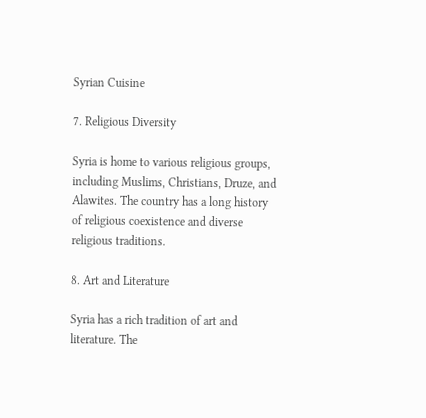Syrian Cuisine

7. Religious Diversity

Syria is home to various religious groups, including Muslims, Christians, Druze, and Alawites. The country has a long history of religious coexistence and diverse religious traditions.

8. Art and Literature

Syria has a rich tradition of art and literature. The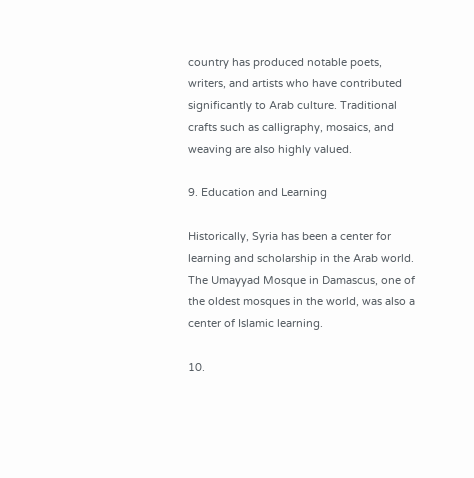country has produced notable poets, writers, and artists who have contributed significantly to Arab culture. Traditional crafts such as calligraphy, mosaics, and weaving are also highly valued.

9. Education and Learning

Historically, Syria has been a center for learning and scholarship in the Arab world. The Umayyad Mosque in Damascus, one of the oldest mosques in the world, was also a center of Islamic learning.

10.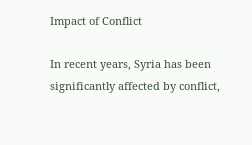Impact of Conflict

In recent years, Syria has been significantly affected by conflict,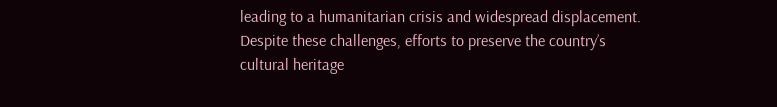leading to a humanitarian crisis and widespread displacement. Despite these challenges, efforts to preserve the country’s cultural heritage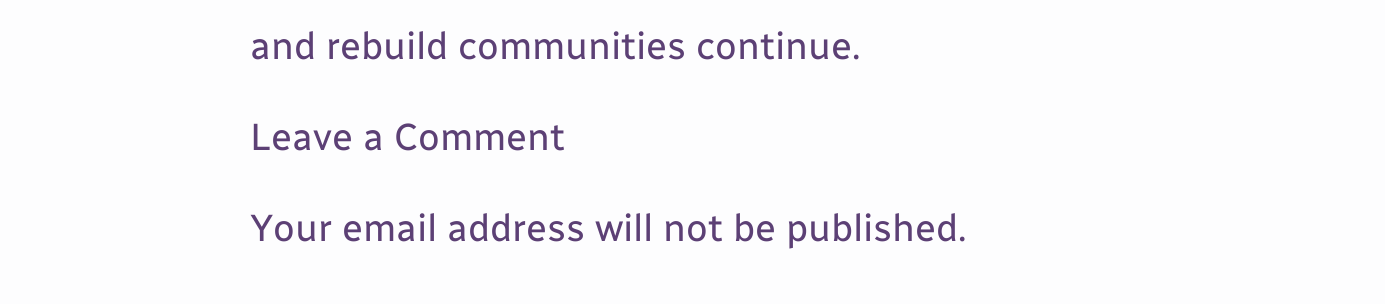and rebuild communities continue.

Leave a Comment

Your email address will not be published.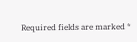Required fields are marked *